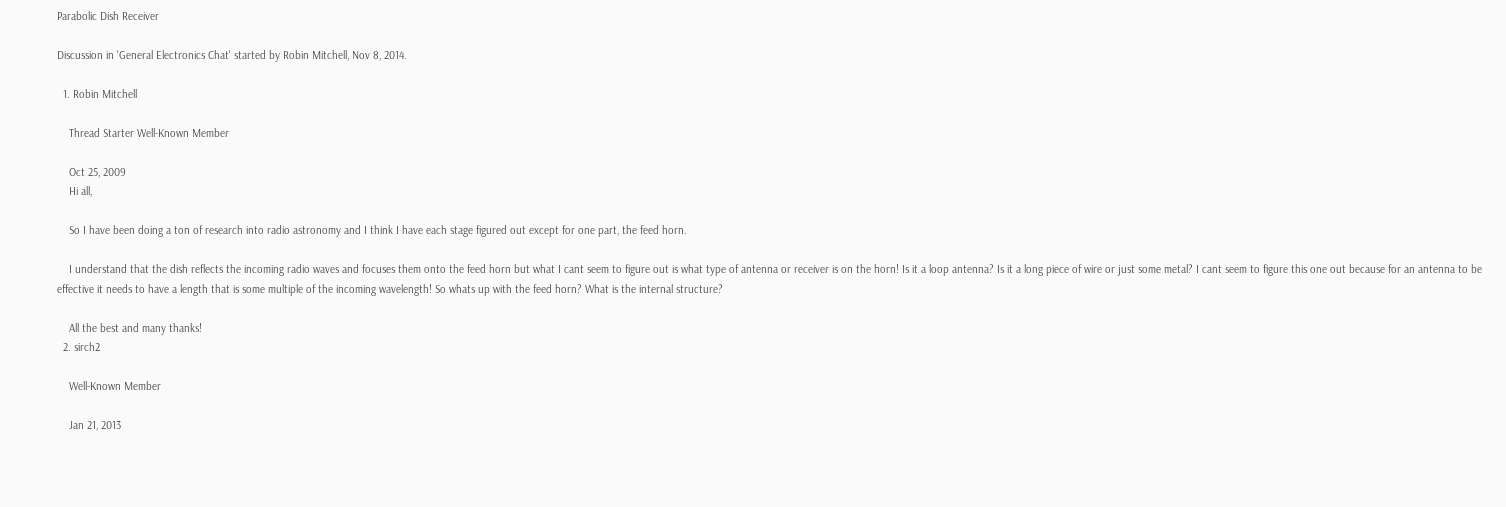Parabolic Dish Receiver

Discussion in 'General Electronics Chat' started by Robin Mitchell, Nov 8, 2014.

  1. Robin Mitchell

    Thread Starter Well-Known Member

    Oct 25, 2009
    Hi all,

    So I have been doing a ton of research into radio astronomy and I think I have each stage figured out except for one part, the feed horn.

    I understand that the dish reflects the incoming radio waves and focuses them onto the feed horn but what I cant seem to figure out is what type of antenna or receiver is on the horn! Is it a loop antenna? Is it a long piece of wire or just some metal? I cant seem to figure this one out because for an antenna to be effective it needs to have a length that is some multiple of the incoming wavelength! So whats up with the feed horn? What is the internal structure?

    All the best and many thanks!
  2. sirch2

    Well-Known Member

    Jan 21, 2013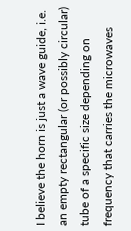I believe the horn is just a wave guide, i.e. an empty rectangular (or possibly circular) tube of a specific size depending on frequency that carries the microwaves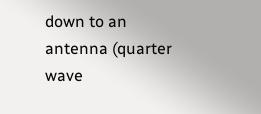down to an antenna (quarter wave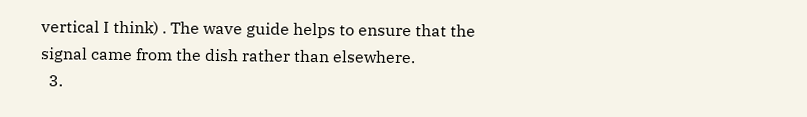vertical I think) . The wave guide helps to ensure that the signal came from the dish rather than elsewhere.
  3.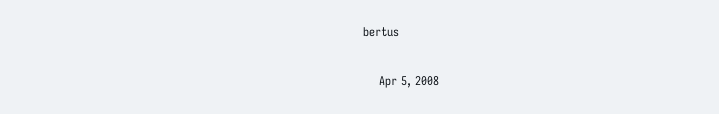bertus


    Apr 5, 2008